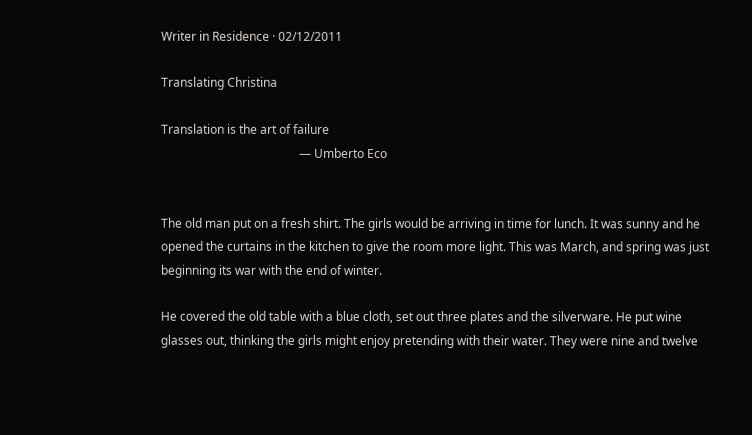Writer in Residence · 02/12/2011

Translating Christina

Translation is the art of failure
                                              — Umberto Eco


The old man put on a fresh shirt. The girls would be arriving in time for lunch. It was sunny and he opened the curtains in the kitchen to give the room more light. This was March, and spring was just beginning its war with the end of winter.

He covered the old table with a blue cloth, set out three plates and the silverware. He put wine glasses out, thinking the girls might enjoy pretending with their water. They were nine and twelve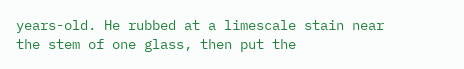years-old. He rubbed at a limescale stain near the stem of one glass, then put the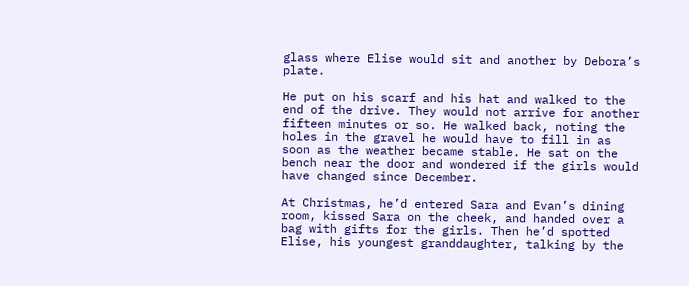glass where Elise would sit and another by Debora’s plate.

He put on his scarf and his hat and walked to the end of the drive. They would not arrive for another fifteen minutes or so. He walked back, noting the holes in the gravel he would have to fill in as soon as the weather became stable. He sat on the bench near the door and wondered if the girls would have changed since December.

At Christmas, he’d entered Sara and Evan’s dining room, kissed Sara on the cheek, and handed over a bag with gifts for the girls. Then he’d spotted Elise, his youngest granddaughter, talking by the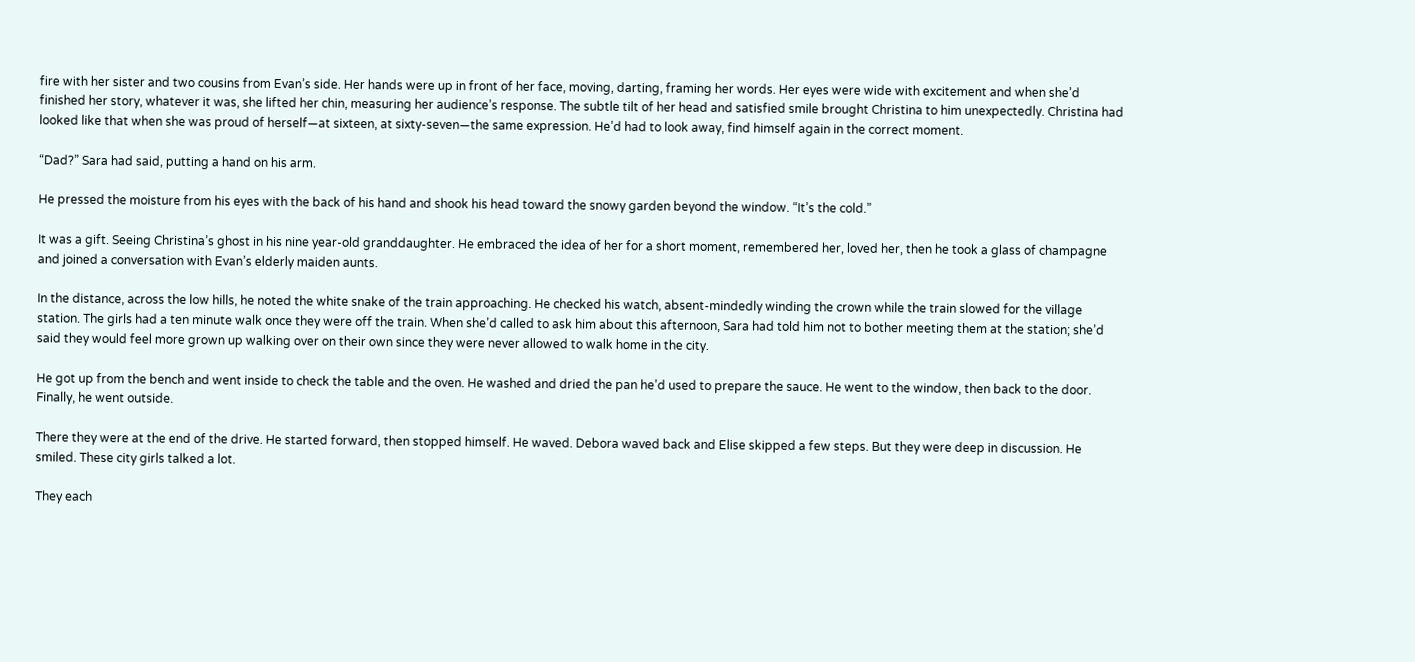fire with her sister and two cousins from Evan’s side. Her hands were up in front of her face, moving, darting, framing her words. Her eyes were wide with excitement and when she’d finished her story, whatever it was, she lifted her chin, measuring her audience’s response. The subtle tilt of her head and satisfied smile brought Christina to him unexpectedly. Christina had looked like that when she was proud of herself—at sixteen, at sixty-seven—the same expression. He’d had to look away, find himself again in the correct moment.

“Dad?” Sara had said, putting a hand on his arm.

He pressed the moisture from his eyes with the back of his hand and shook his head toward the snowy garden beyond the window. “It’s the cold.”

It was a gift. Seeing Christina’s ghost in his nine year-old granddaughter. He embraced the idea of her for a short moment, remembered her, loved her, then he took a glass of champagne and joined a conversation with Evan’s elderly maiden aunts.

In the distance, across the low hills, he noted the white snake of the train approaching. He checked his watch, absent-mindedly winding the crown while the train slowed for the village station. The girls had a ten minute walk once they were off the train. When she’d called to ask him about this afternoon, Sara had told him not to bother meeting them at the station; she’d said they would feel more grown up walking over on their own since they were never allowed to walk home in the city.

He got up from the bench and went inside to check the table and the oven. He washed and dried the pan he’d used to prepare the sauce. He went to the window, then back to the door. Finally, he went outside.

There they were at the end of the drive. He started forward, then stopped himself. He waved. Debora waved back and Elise skipped a few steps. But they were deep in discussion. He smiled. These city girls talked a lot.

They each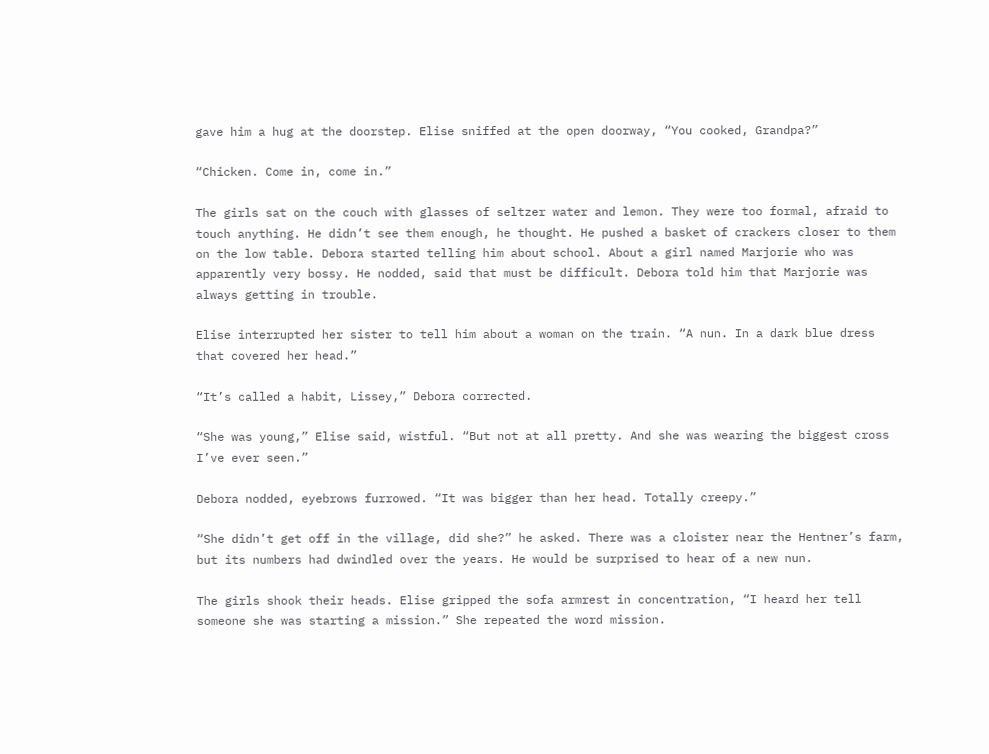gave him a hug at the doorstep. Elise sniffed at the open doorway, “You cooked, Grandpa?”

“Chicken. Come in, come in.”

The girls sat on the couch with glasses of seltzer water and lemon. They were too formal, afraid to touch anything. He didn’t see them enough, he thought. He pushed a basket of crackers closer to them on the low table. Debora started telling him about school. About a girl named Marjorie who was apparently very bossy. He nodded, said that must be difficult. Debora told him that Marjorie was always getting in trouble.

Elise interrupted her sister to tell him about a woman on the train. “A nun. In a dark blue dress that covered her head.”

“It’s called a habit, Lissey,” Debora corrected.

“She was young,” Elise said, wistful. “But not at all pretty. And she was wearing the biggest cross I’ve ever seen.”

Debora nodded, eyebrows furrowed. “It was bigger than her head. Totally creepy.”

“She didn’t get off in the village, did she?” he asked. There was a cloister near the Hentner’s farm, but its numbers had dwindled over the years. He would be surprised to hear of a new nun.

The girls shook their heads. Elise gripped the sofa armrest in concentration, “I heard her tell someone she was starting a mission.” She repeated the word mission.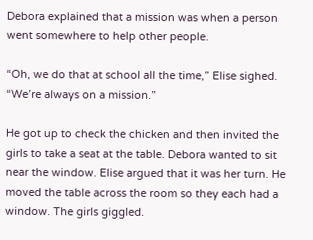Debora explained that a mission was when a person went somewhere to help other people.

“Oh, we do that at school all the time,” Elise sighed. “We’re always on a mission.”

He got up to check the chicken and then invited the girls to take a seat at the table. Debora wanted to sit near the window. Elise argued that it was her turn. He moved the table across the room so they each had a window. The girls giggled.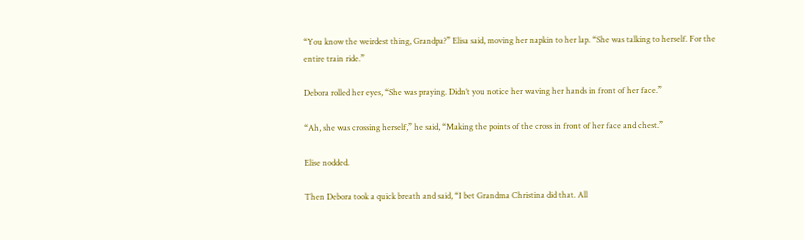“You know the weirdest thing, Grandpa?” Elisa said, moving her napkin to her lap. “She was talking to herself. For the entire train ride.”

Debora rolled her eyes, “She was praying. Didn’t you notice her waving her hands in front of her face.”

“Ah, she was crossing herself,” he said, “Making the points of the cross in front of her face and chest.”

Elise nodded.

Then Debora took a quick breath and said, “I bet Grandma Christina did that. All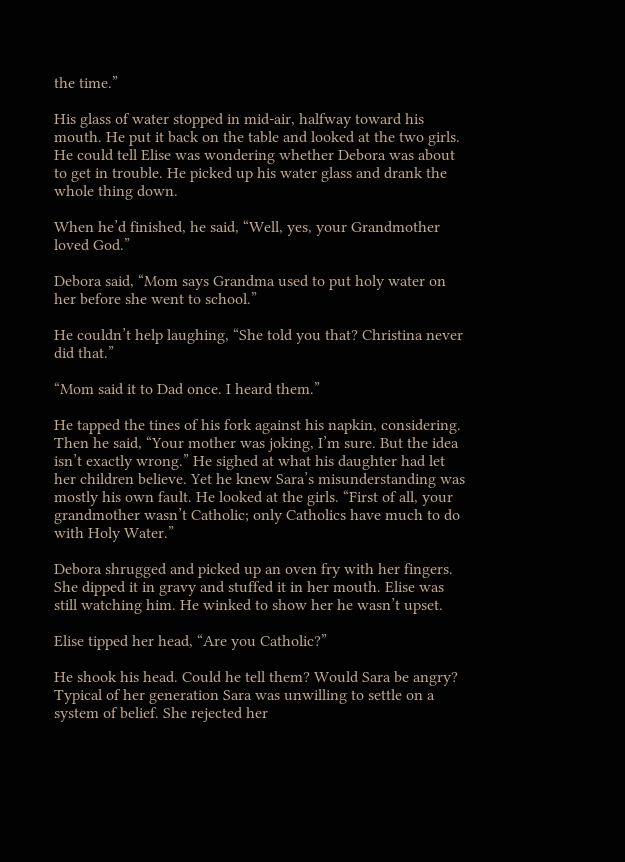the time.”

His glass of water stopped in mid-air, halfway toward his mouth. He put it back on the table and looked at the two girls. He could tell Elise was wondering whether Debora was about to get in trouble. He picked up his water glass and drank the whole thing down.

When he’d finished, he said, “Well, yes, your Grandmother loved God.”

Debora said, “Mom says Grandma used to put holy water on her before she went to school.”

He couldn’t help laughing, “She told you that? Christina never did that.”

“Mom said it to Dad once. I heard them.”

He tapped the tines of his fork against his napkin, considering. Then he said, “Your mother was joking, I’m sure. But the idea isn’t exactly wrong.” He sighed at what his daughter had let her children believe. Yet he knew Sara’s misunderstanding was mostly his own fault. He looked at the girls. “First of all, your grandmother wasn’t Catholic; only Catholics have much to do with Holy Water.”

Debora shrugged and picked up an oven fry with her fingers. She dipped it in gravy and stuffed it in her mouth. Elise was still watching him. He winked to show her he wasn’t upset.

Elise tipped her head, “Are you Catholic?”

He shook his head. Could he tell them? Would Sara be angry? Typical of her generation Sara was unwilling to settle on a system of belief. She rejected her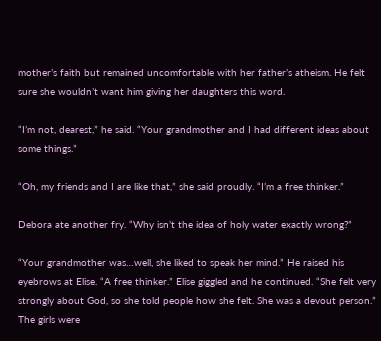mother’s faith but remained uncomfortable with her father’s atheism. He felt sure she wouldn’t want him giving her daughters this word.

“I’m not, dearest,” he said. “Your grandmother and I had different ideas about some things.”

“Oh, my friends and I are like that,” she said proudly. “I’m a free thinker.”

Debora ate another fry. “Why isn’t the idea of holy water exactly wrong?”

“Your grandmother was…well, she liked to speak her mind.” He raised his eyebrows at Elise. “A free thinker.” Elise giggled and he continued. “She felt very strongly about God, so she told people how she felt. She was a devout person.” The girls were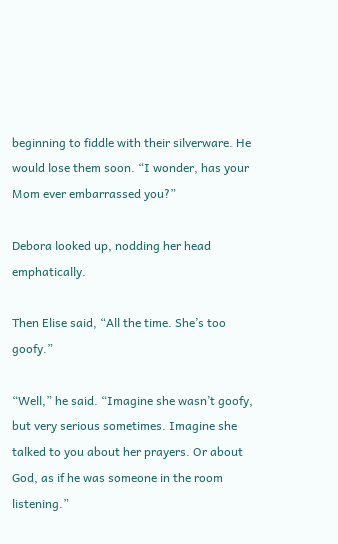beginning to fiddle with their silverware. He would lose them soon. “I wonder, has your Mom ever embarrassed you?”

Debora looked up, nodding her head emphatically.

Then Elise said, “All the time. She’s too goofy.”

“Well,” he said. “Imagine she wasn’t goofy, but very serious sometimes. Imagine she talked to you about her prayers. Or about God, as if he was someone in the room listening.”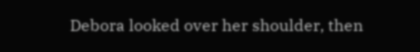Debora looked over her shoulder, then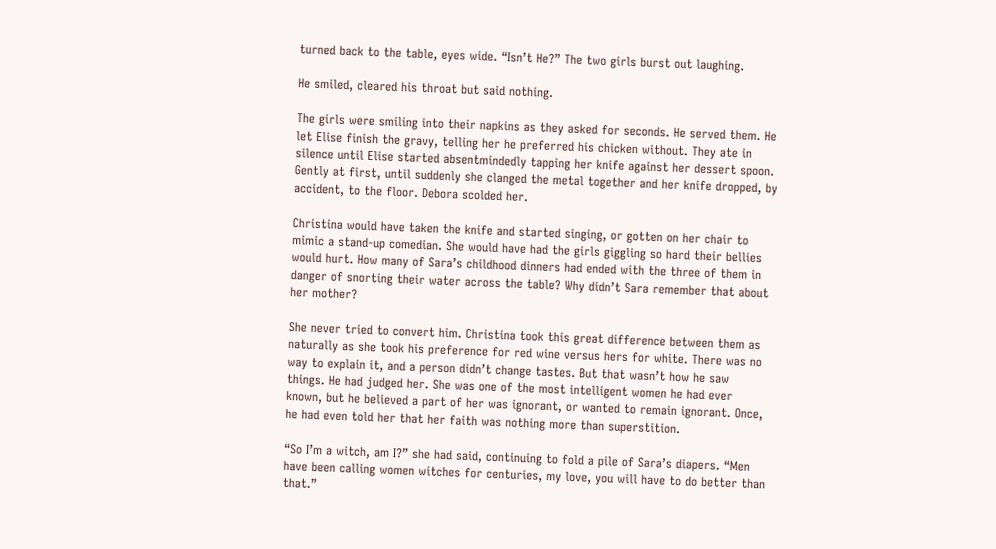turned back to the table, eyes wide. “Isn’t He?” The two girls burst out laughing.

He smiled, cleared his throat but said nothing.

The girls were smiling into their napkins as they asked for seconds. He served them. He let Elise finish the gravy, telling her he preferred his chicken without. They ate in silence until Elise started absentmindedly tapping her knife against her dessert spoon. Gently at first, until suddenly she clanged the metal together and her knife dropped, by accident, to the floor. Debora scolded her.

Christina would have taken the knife and started singing, or gotten on her chair to mimic a stand-up comedian. She would have had the girls giggling so hard their bellies would hurt. How many of Sara’s childhood dinners had ended with the three of them in danger of snorting their water across the table? Why didn’t Sara remember that about her mother?

She never tried to convert him. Christina took this great difference between them as naturally as she took his preference for red wine versus hers for white. There was no way to explain it, and a person didn’t change tastes. But that wasn’t how he saw things. He had judged her. She was one of the most intelligent women he had ever known, but he believed a part of her was ignorant, or wanted to remain ignorant. Once, he had even told her that her faith was nothing more than superstition.

“So I’m a witch, am I?” she had said, continuing to fold a pile of Sara’s diapers. “Men have been calling women witches for centuries, my love, you will have to do better than that.”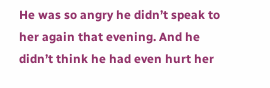He was so angry he didn’t speak to her again that evening. And he didn’t think he had even hurt her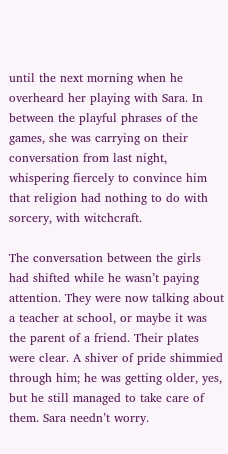until the next morning when he overheard her playing with Sara. In between the playful phrases of the games, she was carrying on their conversation from last night, whispering fiercely to convince him that religion had nothing to do with sorcery, with witchcraft.

The conversation between the girls had shifted while he wasn’t paying attention. They were now talking about a teacher at school, or maybe it was the parent of a friend. Their plates were clear. A shiver of pride shimmied through him; he was getting older, yes, but he still managed to take care of them. Sara needn’t worry.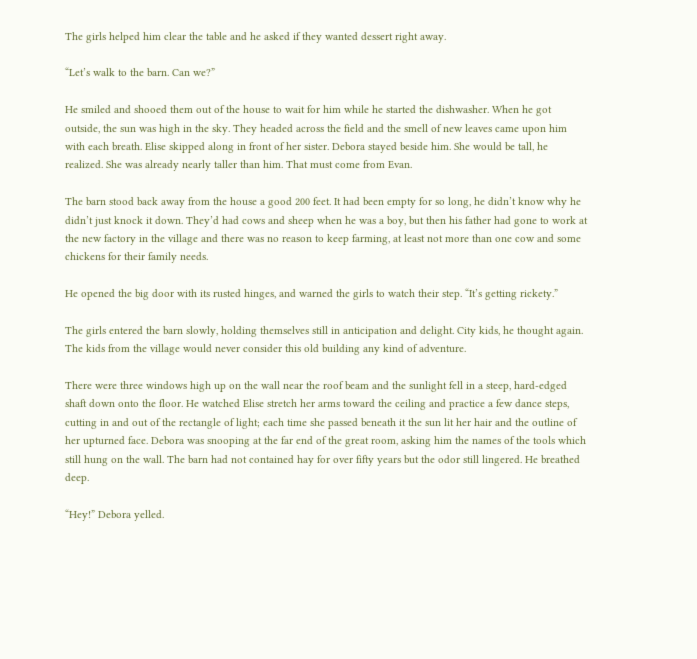The girls helped him clear the table and he asked if they wanted dessert right away.

“Let’s walk to the barn. Can we?”

He smiled and shooed them out of the house to wait for him while he started the dishwasher. When he got outside, the sun was high in the sky. They headed across the field and the smell of new leaves came upon him with each breath. Elise skipped along in front of her sister. Debora stayed beside him. She would be tall, he realized. She was already nearly taller than him. That must come from Evan.

The barn stood back away from the house a good 200 feet. It had been empty for so long, he didn’t know why he didn’t just knock it down. They’d had cows and sheep when he was a boy, but then his father had gone to work at the new factory in the village and there was no reason to keep farming, at least not more than one cow and some chickens for their family needs.

He opened the big door with its rusted hinges, and warned the girls to watch their step. “It’s getting rickety.”

The girls entered the barn slowly, holding themselves still in anticipation and delight. City kids, he thought again. The kids from the village would never consider this old building any kind of adventure.

There were three windows high up on the wall near the roof beam and the sunlight fell in a steep, hard-edged shaft down onto the floor. He watched Elise stretch her arms toward the ceiling and practice a few dance steps, cutting in and out of the rectangle of light; each time she passed beneath it the sun lit her hair and the outline of her upturned face. Debora was snooping at the far end of the great room, asking him the names of the tools which still hung on the wall. The barn had not contained hay for over fifty years but the odor still lingered. He breathed deep.

“Hey!” Debora yelled.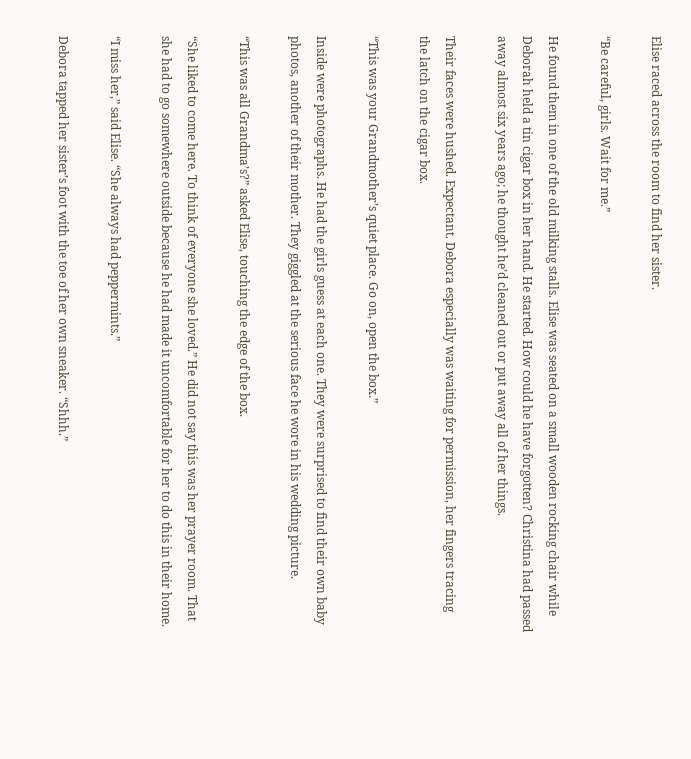Elise raced across the room to find her sister.

“Be careful, girls. Wait for me.”

He found them in one of the old milking stalls. Elise was seated on a small wooden rocking chair while Deborah held a tin cigar box in her hand. He started. How could he have forgotten? Christina had passed away almost six years ago; he thought he’d cleaned out or put away all of her things.

Their faces were hushed. Expectant. Debora especially was waiting for permission, her fingers tracing the latch on the cigar box.

“This was your Grandmother’s quiet place. Go on, open the box.”

Inside were photographs. He had the girls guess at each one. They were surprised to find their own baby photos, another of their mother. They giggled at the serious face he wore in his wedding picture.

“This was all Grandma’s?” asked Elise, touching the edge of the box.

“She liked to come here. To think of everyone she loved.” He did not say this was her prayer room. That she had to go somewhere outside because he had made it uncomfortable for her to do this in their home.

“I miss her,” said Elise. “She always had peppermints.”

Debora tapped her sister’s foot with the toe of her own sneaker. “Shhh.”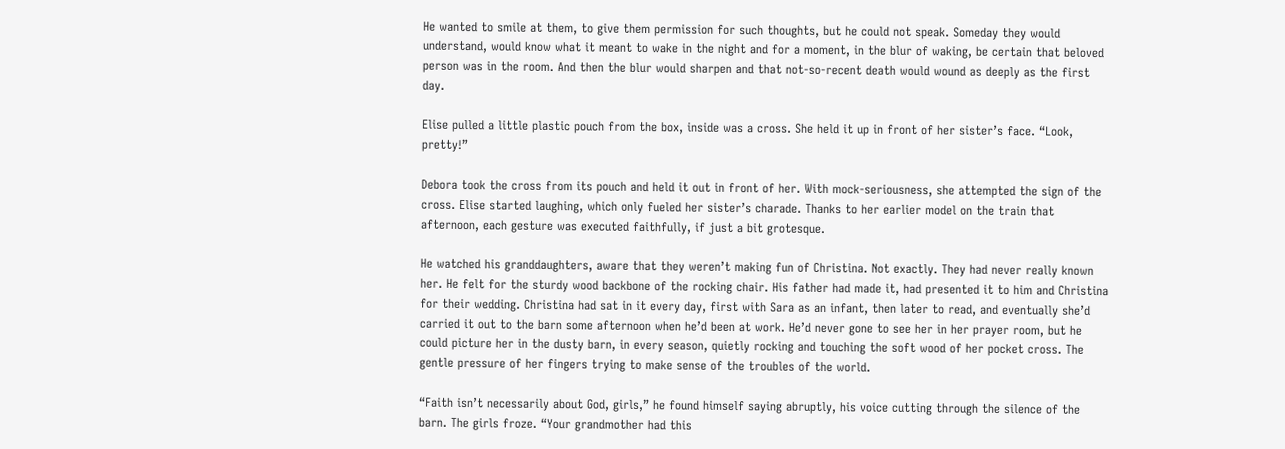He wanted to smile at them, to give them permission for such thoughts, but he could not speak. Someday they would understand, would know what it meant to wake in the night and for a moment, in the blur of waking, be certain that beloved person was in the room. And then the blur would sharpen and that not-so-recent death would wound as deeply as the first day.

Elise pulled a little plastic pouch from the box, inside was a cross. She held it up in front of her sister’s face. “Look, pretty!”

Debora took the cross from its pouch and held it out in front of her. With mock-seriousness, she attempted the sign of the cross. Elise started laughing, which only fueled her sister’s charade. Thanks to her earlier model on the train that afternoon, each gesture was executed faithfully, if just a bit grotesque.

He watched his granddaughters, aware that they weren’t making fun of Christina. Not exactly. They had never really known her. He felt for the sturdy wood backbone of the rocking chair. His father had made it, had presented it to him and Christina for their wedding. Christina had sat in it every day, first with Sara as an infant, then later to read, and eventually she’d carried it out to the barn some afternoon when he’d been at work. He’d never gone to see her in her prayer room, but he could picture her in the dusty barn, in every season, quietly rocking and touching the soft wood of her pocket cross. The gentle pressure of her fingers trying to make sense of the troubles of the world.

“Faith isn’t necessarily about God, girls,” he found himself saying abruptly, his voice cutting through the silence of the barn. The girls froze. “Your grandmother had this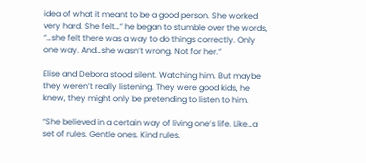idea of what it meant to be a good person. She worked very hard. She felt…” he began to stumble over the words, “…she felt there was a way to do things correctly. Only one way. And…she wasn’t wrong. Not for her.”

Elise and Debora stood silent. Watching him. But maybe they weren’t really listening. They were good kids, he knew, they might only be pretending to listen to him.

“She believed in a certain way of living one’s life. Like…a set of rules. Gentle ones. Kind rules.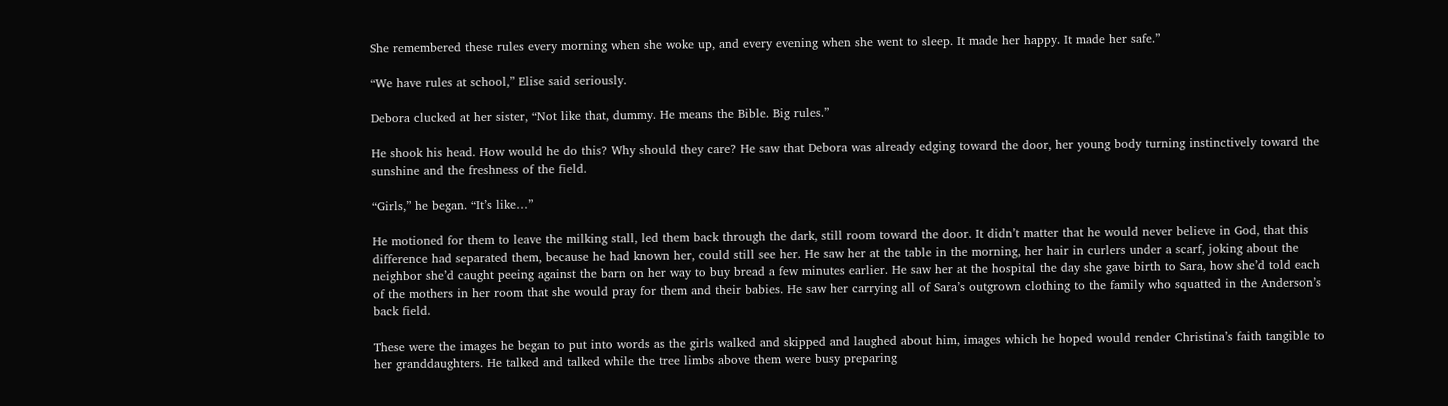She remembered these rules every morning when she woke up, and every evening when she went to sleep. It made her happy. It made her safe.”

“We have rules at school,” Elise said seriously.

Debora clucked at her sister, “Not like that, dummy. He means the Bible. Big rules.”

He shook his head. How would he do this? Why should they care? He saw that Debora was already edging toward the door, her young body turning instinctively toward the sunshine and the freshness of the field.

“Girls,” he began. “It’s like…”

He motioned for them to leave the milking stall, led them back through the dark, still room toward the door. It didn’t matter that he would never believe in God, that this difference had separated them, because he had known her, could still see her. He saw her at the table in the morning, her hair in curlers under a scarf, joking about the neighbor she’d caught peeing against the barn on her way to buy bread a few minutes earlier. He saw her at the hospital the day she gave birth to Sara, how she’d told each of the mothers in her room that she would pray for them and their babies. He saw her carrying all of Sara’s outgrown clothing to the family who squatted in the Anderson’s back field.

These were the images he began to put into words as the girls walked and skipped and laughed about him, images which he hoped would render Christina’s faith tangible to her granddaughters. He talked and talked while the tree limbs above them were busy preparing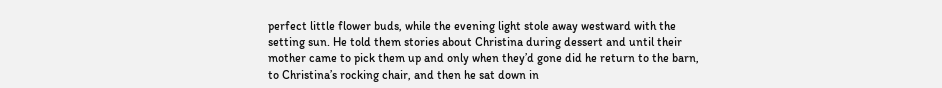perfect little flower buds, while the evening light stole away westward with the setting sun. He told them stories about Christina during dessert and until their mother came to pick them up and only when they’d gone did he return to the barn, to Christina’s rocking chair, and then he sat down in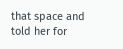that space and told her for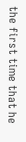the first time that he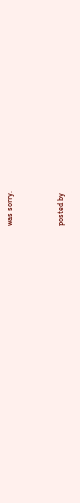was sorry.


posted by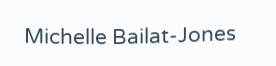Michelle Bailat-Jones